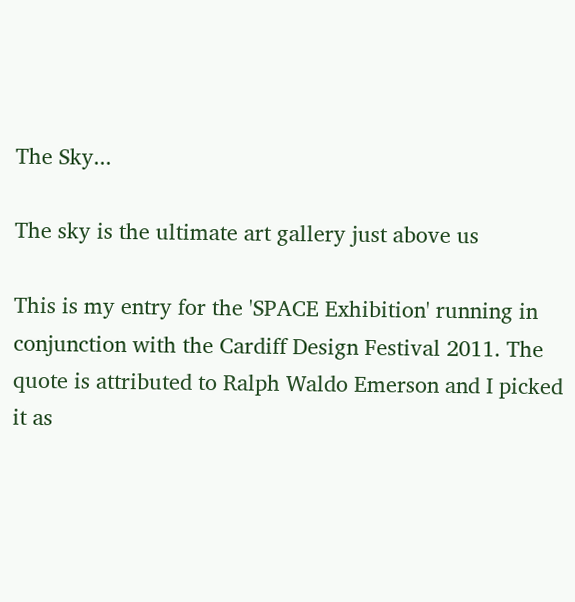The Sky...

The sky is the ultimate art gallery just above us

This is my entry for the 'SPACE Exhibition' running in conjunction with the Cardiff Design Festival 2011. The quote is attributed to Ralph Waldo Emerson and I picked it as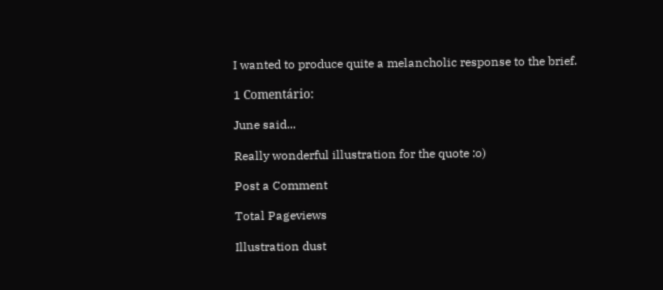I wanted to produce quite a melancholic response to the brief.

1 Comentário:

June said...

Really wonderful illustration for the quote :o)

Post a Comment

Total Pageviews

Illustration dust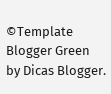©Template Blogger Green by Dicas Blogger.